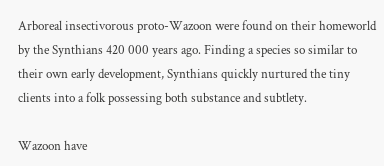Arboreal insectivorous proto-Wazoon were found on their homeworld by the Synthians 420 000 years ago. Finding a species so similar to their own early development, Synthians quickly nurtured the tiny clients into a folk possessing both substance and subtlety.

Wazoon have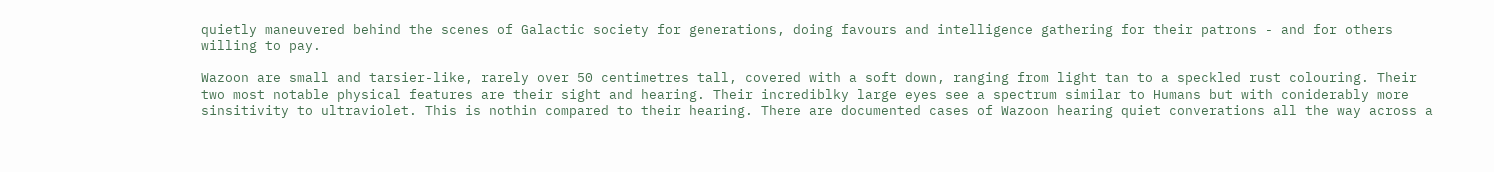quietly maneuvered behind the scenes of Galactic society for generations, doing favours and intelligence gathering for their patrons - and for others willing to pay.

Wazoon are small and tarsier-like, rarely over 50 centimetres tall, covered with a soft down, ranging from light tan to a speckled rust colouring. Their two most notable physical features are their sight and hearing. Their incrediblky large eyes see a spectrum similar to Humans but with coniderably more sinsitivity to ultraviolet. This is nothin compared to their hearing. There are documented cases of Wazoon hearing quiet converations all the way across a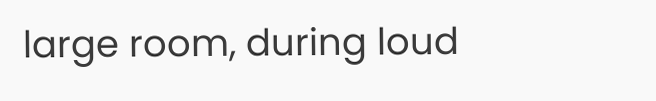large room, during loud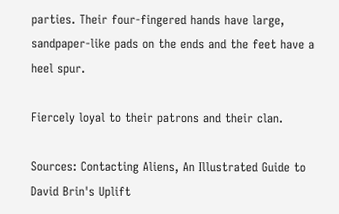parties. Their four-fingered hands have large, sandpaper-like pads on the ends and the feet have a heel spur.

Fiercely loyal to their patrons and their clan.

Sources: Contacting Aliens, An Illustrated Guide to David Brin's Uplift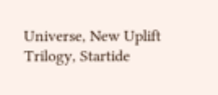Universe, New Uplift Trilogy, Startide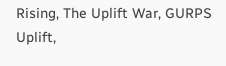Rising, The Uplift War, GURPS Uplift,